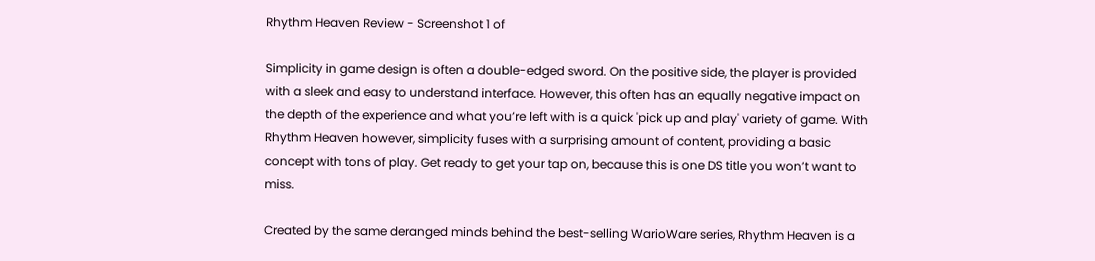Rhythm Heaven Review - Screenshot 1 of

Simplicity in game design is often a double-edged sword. On the positive side, the player is provided with a sleek and easy to understand interface. However, this often has an equally negative impact on the depth of the experience and what you’re left with is a quick 'pick up and play' variety of game. With Rhythm Heaven however, simplicity fuses with a surprising amount of content, providing a basic concept with tons of play. Get ready to get your tap on, because this is one DS title you won’t want to miss.

Created by the same deranged minds behind the best-selling WarioWare series, Rhythm Heaven is a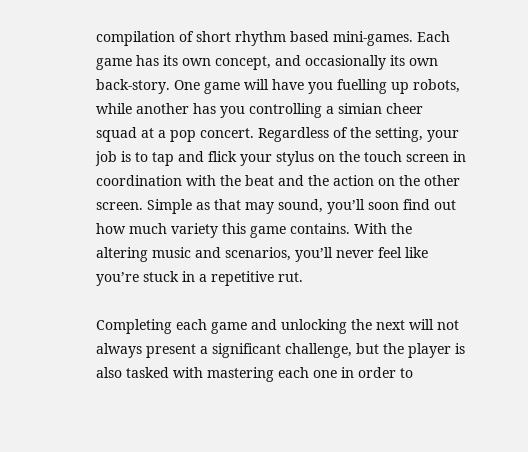compilation of short rhythm based mini-games. Each game has its own concept, and occasionally its own back-story. One game will have you fuelling up robots, while another has you controlling a simian cheer squad at a pop concert. Regardless of the setting, your job is to tap and flick your stylus on the touch screen in coordination with the beat and the action on the other screen. Simple as that may sound, you’ll soon find out how much variety this game contains. With the altering music and scenarios, you’ll never feel like you’re stuck in a repetitive rut.

Completing each game and unlocking the next will not always present a significant challenge, but the player is also tasked with mastering each one in order to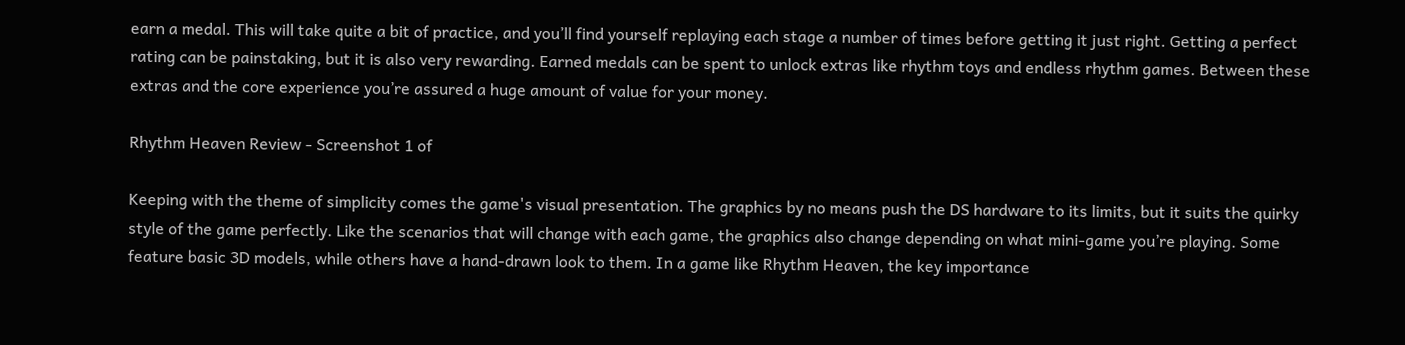earn a medal. This will take quite a bit of practice, and you’ll find yourself replaying each stage a number of times before getting it just right. Getting a perfect rating can be painstaking, but it is also very rewarding. Earned medals can be spent to unlock extras like rhythm toys and endless rhythm games. Between these extras and the core experience you’re assured a huge amount of value for your money.

Rhythm Heaven Review - Screenshot 1 of

Keeping with the theme of simplicity comes the game's visual presentation. The graphics by no means push the DS hardware to its limits, but it suits the quirky style of the game perfectly. Like the scenarios that will change with each game, the graphics also change depending on what mini-game you’re playing. Some feature basic 3D models, while others have a hand-drawn look to them. In a game like Rhythm Heaven, the key importance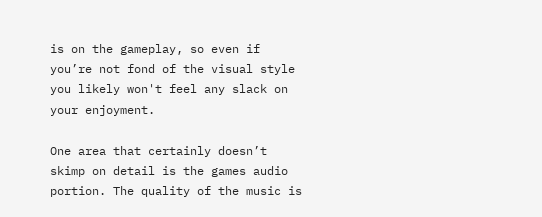is on the gameplay, so even if you’re not fond of the visual style you likely won't feel any slack on your enjoyment.

One area that certainly doesn’t skimp on detail is the games audio portion. The quality of the music is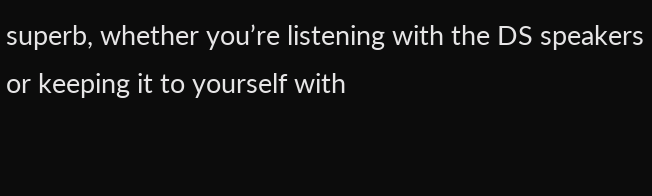superb, whether you’re listening with the DS speakers or keeping it to yourself with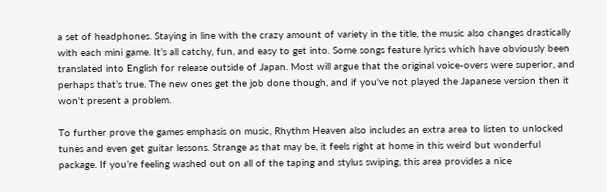a set of headphones. Staying in line with the crazy amount of variety in the title, the music also changes drastically with each mini game. It’s all catchy, fun, and easy to get into. Some songs feature lyrics which have obviously been translated into English for release outside of Japan. Most will argue that the original voice-overs were superior, and perhaps that’s true. The new ones get the job done though, and if you've not played the Japanese version then it won't present a problem.

To further prove the games emphasis on music, Rhythm Heaven also includes an extra area to listen to unlocked tunes and even get guitar lessons. Strange as that may be, it feels right at home in this weird but wonderful package. If you’re feeling washed out on all of the taping and stylus swiping, this area provides a nice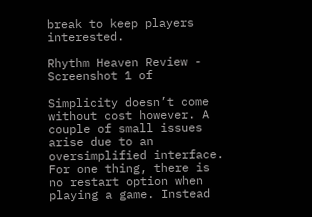break to keep players interested.

Rhythm Heaven Review - Screenshot 1 of

Simplicity doesn’t come without cost however. A couple of small issues arise due to an oversimplified interface. For one thing, there is no restart option when playing a game. Instead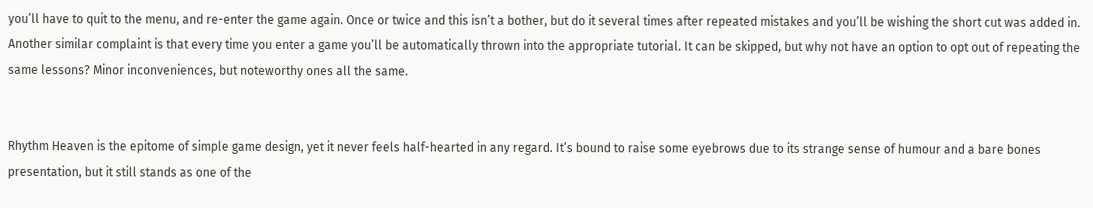you’ll have to quit to the menu, and re-enter the game again. Once or twice and this isn’t a bother, but do it several times after repeated mistakes and you’ll be wishing the short cut was added in. Another similar complaint is that every time you enter a game you’ll be automatically thrown into the appropriate tutorial. It can be skipped, but why not have an option to opt out of repeating the same lessons? Minor inconveniences, but noteworthy ones all the same.


Rhythm Heaven is the epitome of simple game design, yet it never feels half-hearted in any regard. It’s bound to raise some eyebrows due to its strange sense of humour and a bare bones presentation, but it still stands as one of the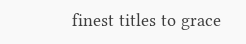finest titles to grace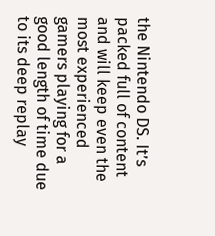the Nintendo DS. It’s packed full of content and will keep even the most experienced gamers playing for a good length of time due to its deep replay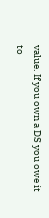value. If you own a DS you owe it to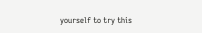yourself to try this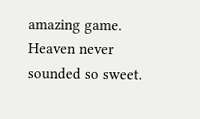amazing game. Heaven never sounded so sweet.